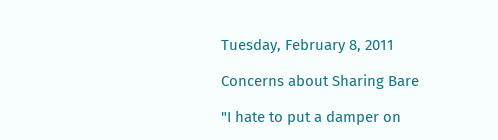Tuesday, February 8, 2011

Concerns about Sharing Bare

"I hate to put a damper on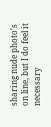sharing nude photo's on line, but I do feel it necessary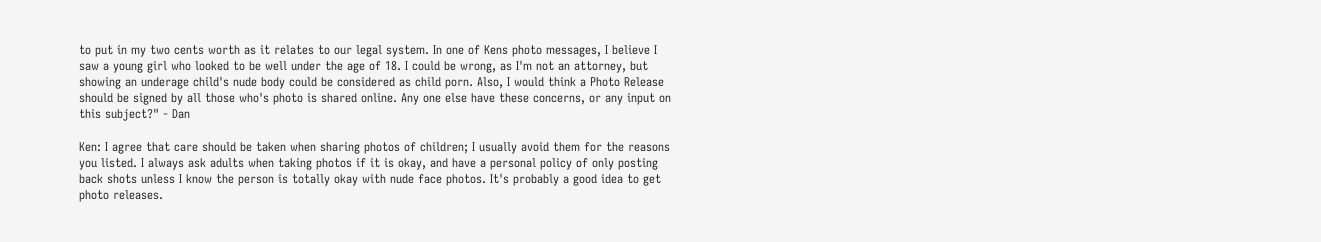to put in my two cents worth as it relates to our legal system. In one of Kens photo messages, I believe I saw a young girl who looked to be well under the age of 18. I could be wrong, as I'm not an attorney, but showing an underage child's nude body could be considered as child porn. Also, I would think a Photo Release should be signed by all those who's photo is shared online. Any one else have these concerns, or any input on this subject?" - Dan

Ken: I agree that care should be taken when sharing photos of children; I usually avoid them for the reasons you listed. I always ask adults when taking photos if it is okay, and have a personal policy of only posting back shots unless I know the person is totally okay with nude face photos. It's probably a good idea to get photo releases.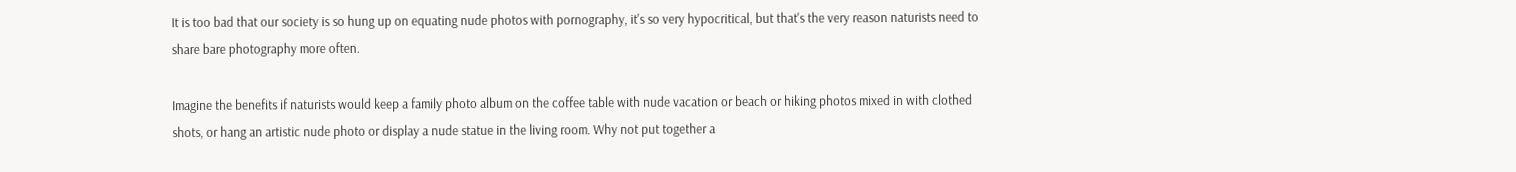It is too bad that our society is so hung up on equating nude photos with pornography, it's so very hypocritical, but that's the very reason naturists need to share bare photography more often.

Imagine the benefits if naturists would keep a family photo album on the coffee table with nude vacation or beach or hiking photos mixed in with clothed shots, or hang an artistic nude photo or display a nude statue in the living room. Why not put together a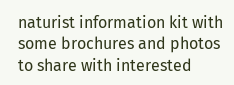naturist information kit with some brochures and photos to share with interested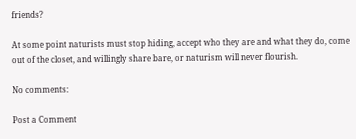friends?

At some point naturists must stop hiding, accept who they are and what they do, come out of the closet, and willingly share bare, or naturism will never flourish.

No comments:

Post a Comment